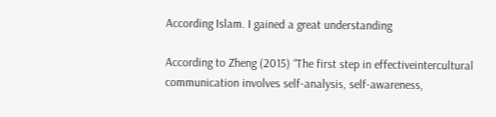According Islam. I gained a great understanding

According to Zheng (2015) “The first step in effectiveintercultural communication involves self-analysis, self-awareness,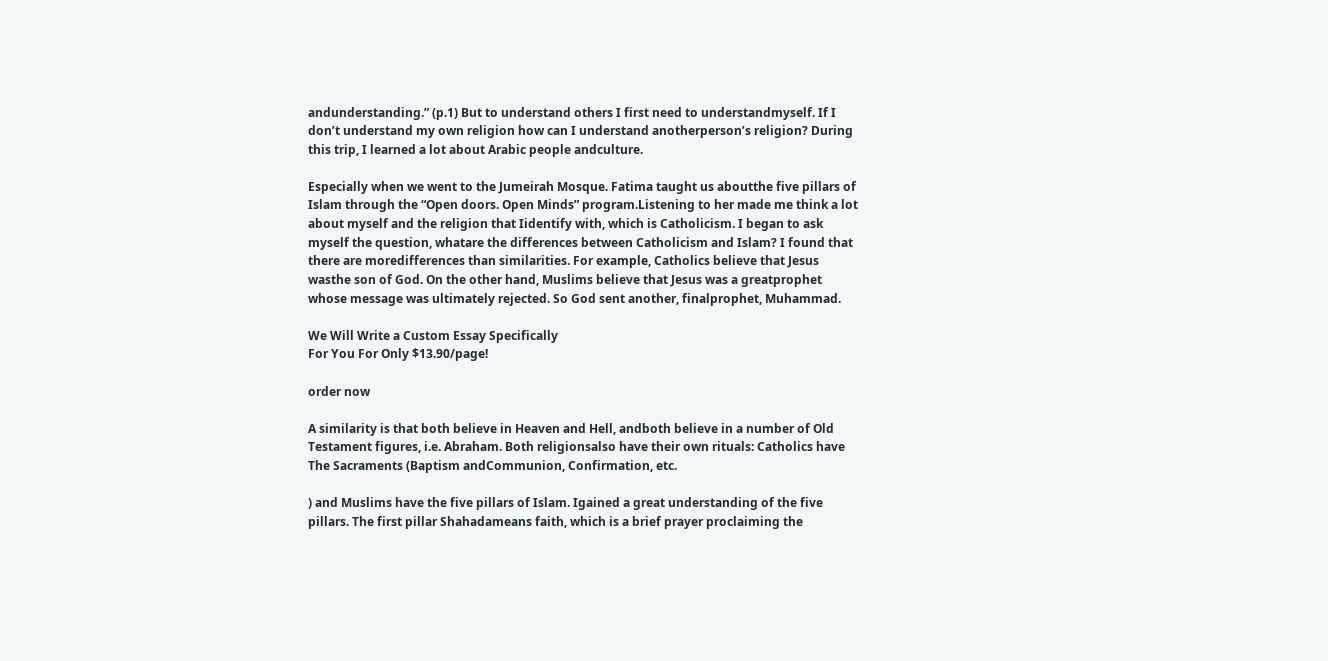andunderstanding.” (p.1) But to understand others I first need to understandmyself. If I don’t understand my own religion how can I understand anotherperson’s religion? During this trip, I learned a lot about Arabic people andculture.

Especially when we went to the Jumeirah Mosque. Fatima taught us aboutthe five pillars of Islam through the “Open doors. Open Minds” program.Listening to her made me think a lot about myself and the religion that Iidentify with, which is Catholicism. I began to ask myself the question, whatare the differences between Catholicism and Islam? I found that there are moredifferences than similarities. For example, Catholics believe that Jesus wasthe son of God. On the other hand, Muslims believe that Jesus was a greatprophet whose message was ultimately rejected. So God sent another, finalprophet, Muhammad.

We Will Write a Custom Essay Specifically
For You For Only $13.90/page!

order now

A similarity is that both believe in Heaven and Hell, andboth believe in a number of Old Testament figures, i.e. Abraham. Both religionsalso have their own rituals: Catholics have The Sacraments (Baptism andCommunion, Confirmation, etc.

) and Muslims have the five pillars of Islam. Igained a great understanding of the five pillars. The first pillar Shahadameans faith, which is a brief prayer proclaiming the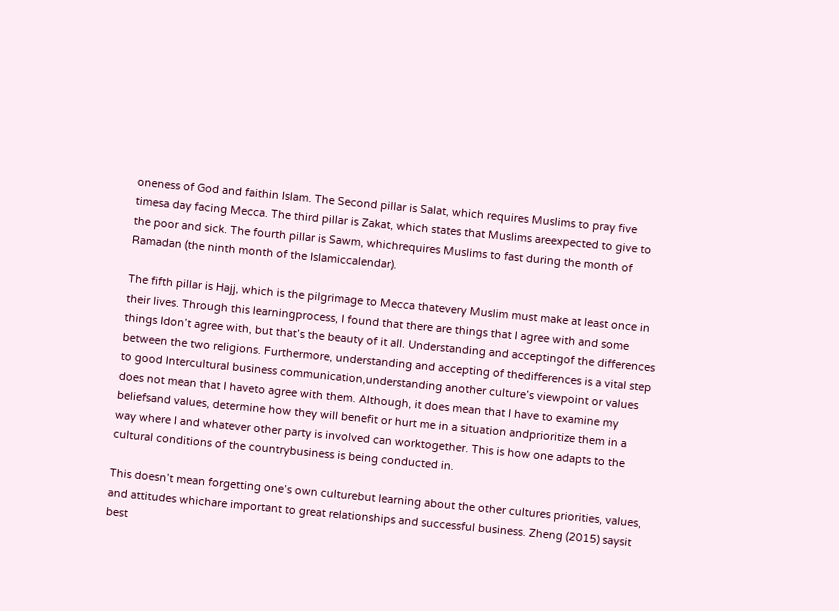oneness of God and faithin Islam. The Second pillar is Salat, which requires Muslims to pray five timesa day facing Mecca. The third pillar is Zakat, which states that Muslims areexpected to give to the poor and sick. The fourth pillar is Sawm, whichrequires Muslims to fast during the month of Ramadan (the ninth month of the Islamiccalendar).

The fifth pillar is Hajj, which is the pilgrimage to Mecca thatevery Muslim must make at least once in their lives. Through this learningprocess, I found that there are things that I agree with and some things Idon’t agree with, but that’s the beauty of it all. Understanding and acceptingof the differences between the two religions. Furthermore, understanding and accepting of thedifferences is a vital step to good Intercultural business communication,understanding another culture’s viewpoint or values does not mean that I haveto agree with them. Although, it does mean that I have to examine my beliefsand values, determine how they will benefit or hurt me in a situation andprioritize them in a way where I and whatever other party is involved can worktogether. This is how one adapts to the cultural conditions of the countrybusiness is being conducted in.

This doesn’t mean forgetting one’s own culturebut learning about the other cultures priorities, values, and attitudes whichare important to great relationships and successful business. Zheng (2015) saysit best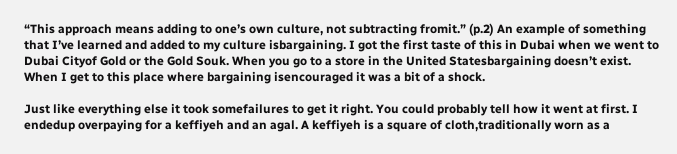“This approach means adding to one’s own culture, not subtracting fromit.” (p.2) An example of something that I’ve learned and added to my culture isbargaining. I got the first taste of this in Dubai when we went to Dubai Cityof Gold or the Gold Souk. When you go to a store in the United Statesbargaining doesn’t exist. When I get to this place where bargaining isencouraged it was a bit of a shock.

Just like everything else it took somefailures to get it right. You could probably tell how it went at first. I endedup overpaying for a keffiyeh and an agal. A keffiyeh is a square of cloth,traditionally worn as a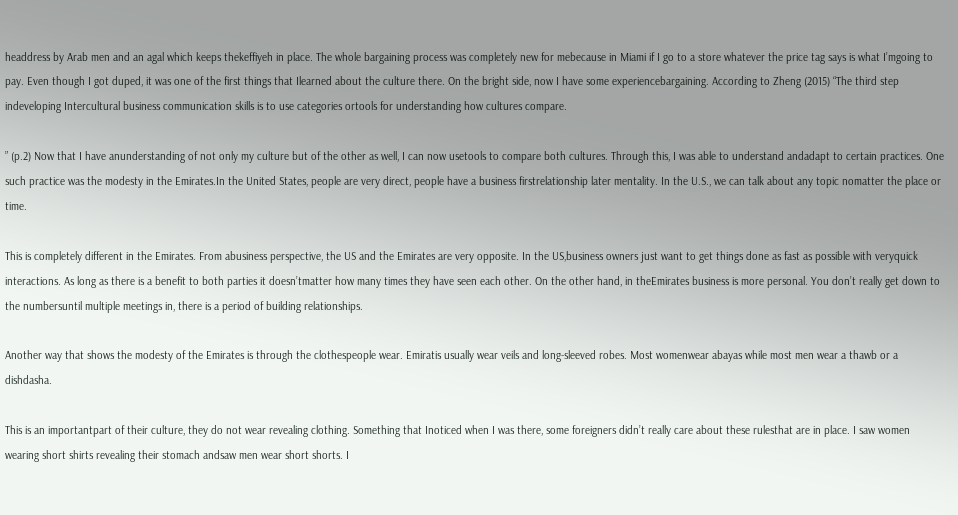headdress by Arab men and an agal which keeps thekeffiyeh in place. The whole bargaining process was completely new for mebecause in Miami if I go to a store whatever the price tag says is what I’mgoing to pay. Even though I got duped, it was one of the first things that Ilearned about the culture there. On the bright side, now I have some experiencebargaining. According to Zheng (2015) “The third step indeveloping Intercultural business communication skills is to use categories ortools for understanding how cultures compare.

” (p.2) Now that I have anunderstanding of not only my culture but of the other as well, I can now usetools to compare both cultures. Through this, I was able to understand andadapt to certain practices. One such practice was the modesty in the Emirates.In the United States, people are very direct, people have a business firstrelationship later mentality. In the U.S., we can talk about any topic nomatter the place or time.

This is completely different in the Emirates. From abusiness perspective, the US and the Emirates are very opposite. In the US,business owners just want to get things done as fast as possible with veryquick interactions. As long as there is a benefit to both parties it doesn’tmatter how many times they have seen each other. On the other hand, in theEmirates business is more personal. You don’t really get down to the numbersuntil multiple meetings in, there is a period of building relationships.

Another way that shows the modesty of the Emirates is through the clothespeople wear. Emiratis usually wear veils and long-sleeved robes. Most womenwear abayas while most men wear a thawb or a dishdasha.

This is an importantpart of their culture, they do not wear revealing clothing. Something that Inoticed when I was there, some foreigners didn’t really care about these rulesthat are in place. I saw women wearing short shirts revealing their stomach andsaw men wear short shorts. I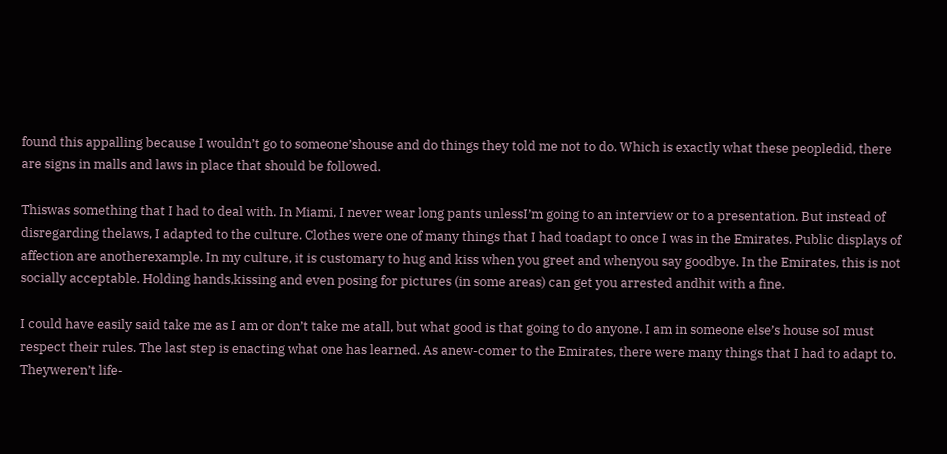found this appalling because I wouldn’t go to someone’shouse and do things they told me not to do. Which is exactly what these peopledid, there are signs in malls and laws in place that should be followed.

Thiswas something that I had to deal with. In Miami, I never wear long pants unlessI’m going to an interview or to a presentation. But instead of disregarding thelaws, I adapted to the culture. Clothes were one of many things that I had toadapt to once I was in the Emirates. Public displays of affection are anotherexample. In my culture, it is customary to hug and kiss when you greet and whenyou say goodbye. In the Emirates, this is not socially acceptable. Holding hands,kissing and even posing for pictures (in some areas) can get you arrested andhit with a fine.

I could have easily said take me as I am or don’t take me atall, but what good is that going to do anyone. I am in someone else’s house soI must respect their rules. The last step is enacting what one has learned. As anew-comer to the Emirates, there were many things that I had to adapt to. Theyweren’t life-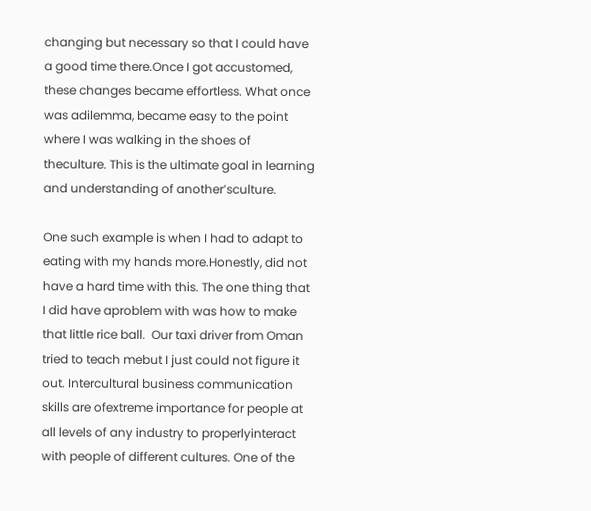changing but necessary so that I could have a good time there.Once I got accustomed, these changes became effortless. What once was adilemma, became easy to the point where I was walking in the shoes of theculture. This is the ultimate goal in learning and understanding of another’sculture.

One such example is when I had to adapt to eating with my hands more.Honestly, did not have a hard time with this. The one thing that I did have aproblem with was how to make that little rice ball.  Our taxi driver from Oman tried to teach mebut I just could not figure it out. Intercultural business communication skills are ofextreme importance for people at all levels of any industry to properlyinteract with people of different cultures. One of the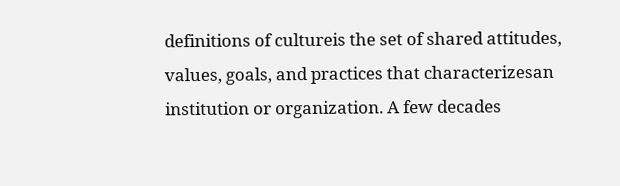definitions of cultureis the set of shared attitudes, values, goals, and practices that characterizesan institution or organization. A few decades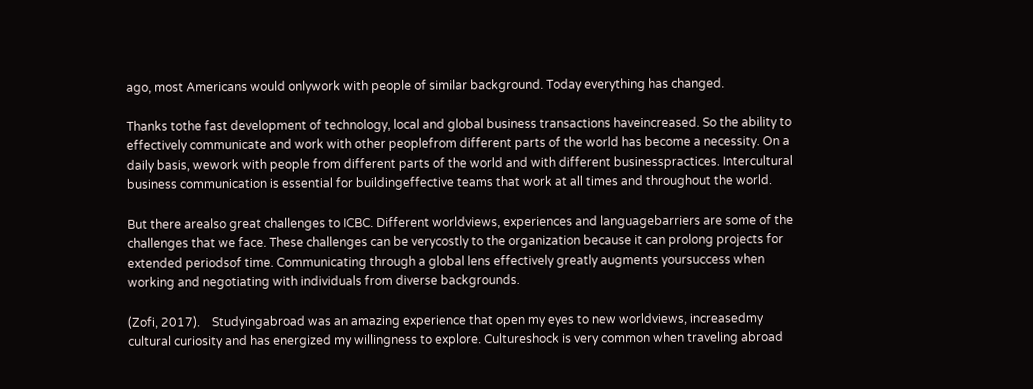ago, most Americans would onlywork with people of similar background. Today everything has changed.

Thanks tothe fast development of technology, local and global business transactions haveincreased. So the ability to effectively communicate and work with other peoplefrom different parts of the world has become a necessity. On a daily basis, wework with people from different parts of the world and with different businesspractices. Intercultural business communication is essential for buildingeffective teams that work at all times and throughout the world.

But there arealso great challenges to ICBC. Different worldviews, experiences and languagebarriers are some of the challenges that we face. These challenges can be verycostly to the organization because it can prolong projects for extended periodsof time. Communicating through a global lens effectively greatly augments yoursuccess when working and negotiating with individuals from diverse backgrounds.

(Zofi, 2017).    Studyingabroad was an amazing experience that open my eyes to new worldviews, increasedmy cultural curiosity and has energized my willingness to explore. Cultureshock is very common when traveling abroad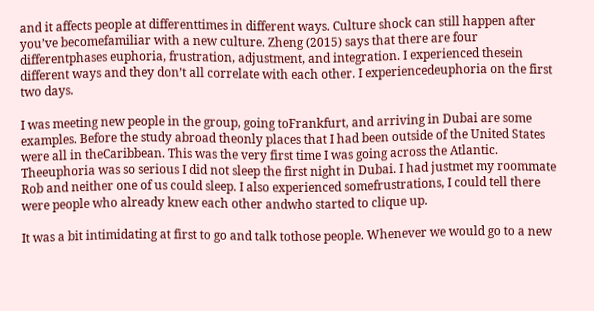and it affects people at differenttimes in different ways. Culture shock can still happen after you’ve becomefamiliar with a new culture. Zheng (2015) says that there are four differentphases euphoria, frustration, adjustment, and integration. I experienced thesein different ways and they don’t all correlate with each other. I experiencedeuphoria on the first two days.

I was meeting new people in the group, going toFrankfurt, and arriving in Dubai are some examples. Before the study abroad theonly places that I had been outside of the United States were all in theCaribbean. This was the very first time I was going across the Atlantic. Theeuphoria was so serious I did not sleep the first night in Dubai. I had justmet my roommate Rob and neither one of us could sleep. I also experienced somefrustrations, I could tell there were people who already knew each other andwho started to clique up.

It was a bit intimidating at first to go and talk tothose people. Whenever we would go to a new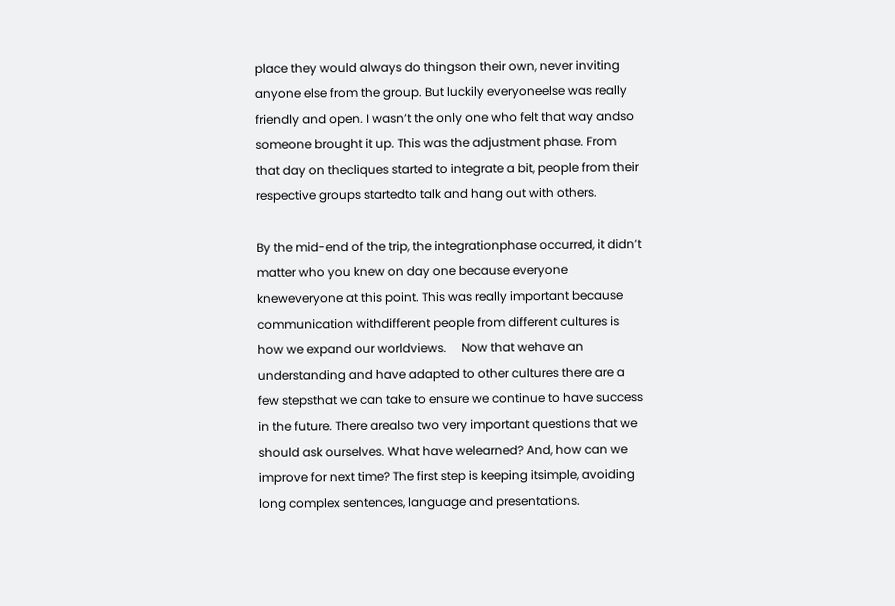place they would always do thingson their own, never inviting anyone else from the group. But luckily everyoneelse was really friendly and open. I wasn’t the only one who felt that way andso someone brought it up. This was the adjustment phase. From that day on thecliques started to integrate a bit, people from their respective groups startedto talk and hang out with others.

By the mid-end of the trip, the integrationphase occurred, it didn’t matter who you knew on day one because everyone kneweveryone at this point. This was really important because communication withdifferent people from different cultures is how we expand our worldviews.     Now that wehave an understanding and have adapted to other cultures there are a few stepsthat we can take to ensure we continue to have success in the future. There arealso two very important questions that we should ask ourselves. What have welearned? And, how can we improve for next time? The first step is keeping itsimple, avoiding long complex sentences, language and presentations.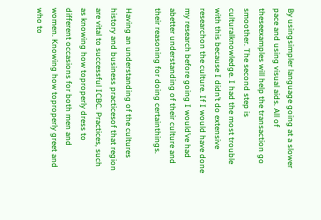By usingsimpler language going at a slower pace and using visual aids. All of theseexamples will help the transaction go smoother. The second step is culturalknowledge. I had the most trouble with this because I didn’t do extensive researchon the culture. If I would have done my research before going I would’ve had abetter understanding of their culture and their reasoning for doing certainthings.

Having an understanding of the cultures history and business practicesof that region are vital to successful ICBC. Practices, such as knowing how toproperly dress to different occasions for both men and women. Knowing how toproperly greet and who to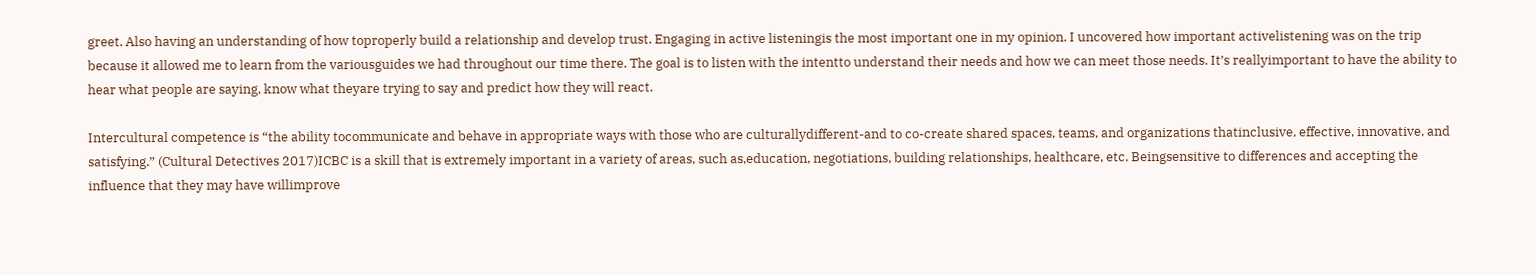greet. Also having an understanding of how toproperly build a relationship and develop trust. Engaging in active listeningis the most important one in my opinion. I uncovered how important activelistening was on the trip because it allowed me to learn from the variousguides we had throughout our time there. The goal is to listen with the intentto understand their needs and how we can meet those needs. It’s reallyimportant to have the ability to hear what people are saying, know what theyare trying to say and predict how they will react.

Intercultural competence is “the ability tocommunicate and behave in appropriate ways with those who are culturallydifferent-and to co-create shared spaces, teams, and organizations thatinclusive, effective, innovative, and satisfying.” (Cultural Detectives 2017)ICBC is a skill that is extremely important in a variety of areas, such as,education, negotiations, building relationships, healthcare, etc. Beingsensitive to differences and accepting the influence that they may have willimprove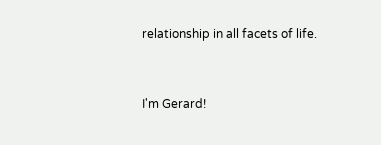relationship in all facets of life.


I'm Gerard!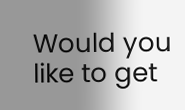Would you like to get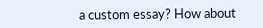a custom essay? How about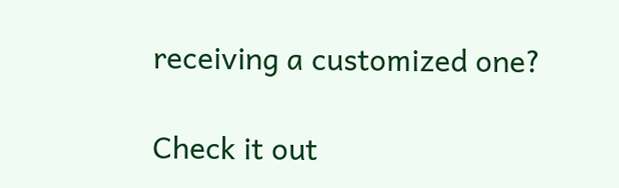receiving a customized one?

Check it out